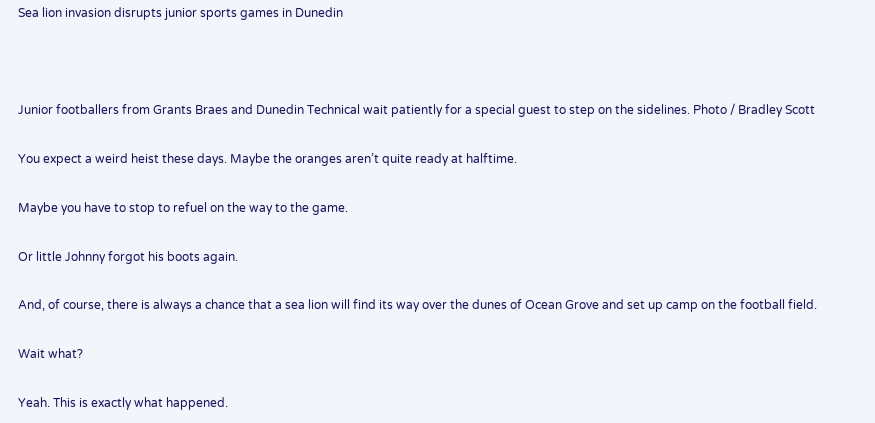Sea lion invasion disrupts junior sports games in Dunedin



Junior footballers from Grants Braes and Dunedin Technical wait patiently for a special guest to step on the sidelines. Photo / Bradley Scott

You expect a weird heist these days. Maybe the oranges aren’t quite ready at halftime.

Maybe you have to stop to refuel on the way to the game.

Or little Johnny forgot his boots again.

And, of course, there is always a chance that a sea lion will find its way over the dunes of Ocean Grove and set up camp on the football field.

Wait what?

Yeah. This is exactly what happened.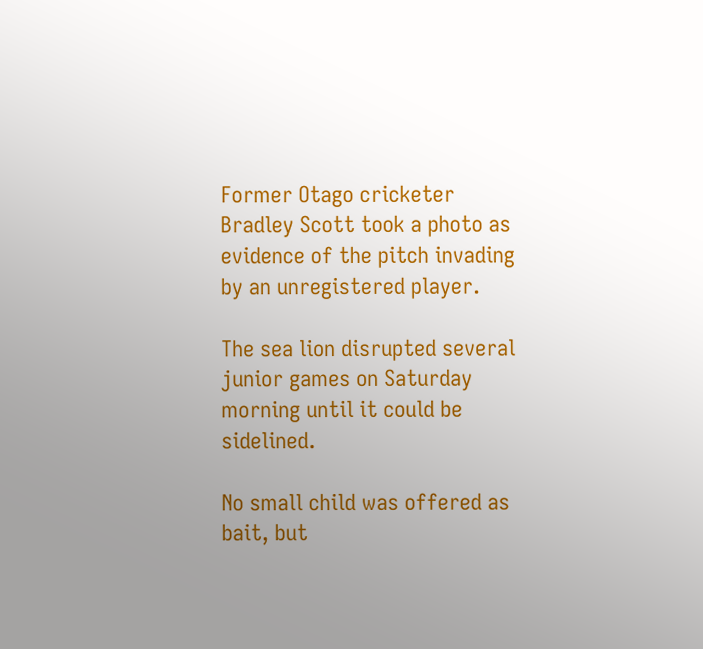Former Otago cricketer Bradley Scott took a photo as evidence of the pitch invading by an unregistered player.

The sea lion disrupted several junior games on Saturday morning until it could be sidelined.

No small child was offered as bait, but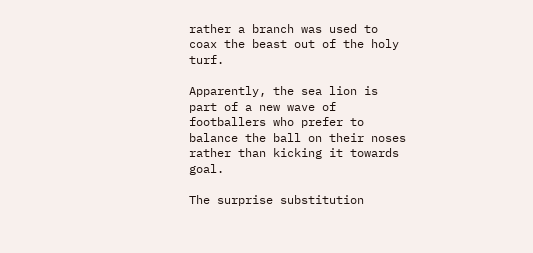rather a branch was used to coax the beast out of the holy turf.

Apparently, the sea lion is part of a new wave of footballers who prefer to balance the ball on their noses rather than kicking it towards goal.

The surprise substitution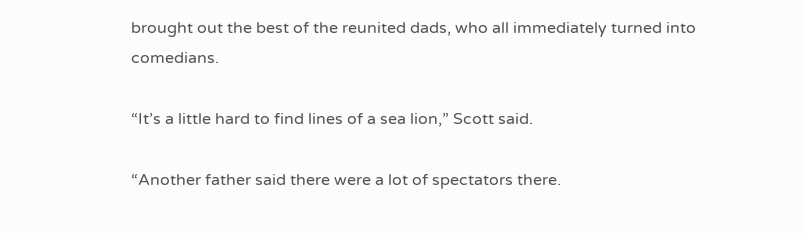brought out the best of the reunited dads, who all immediately turned into comedians.

“It’s a little hard to find lines of a sea lion,” Scott said.

“Another father said there were a lot of spectators there.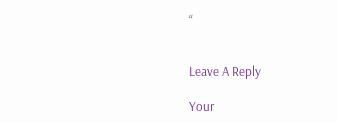“


Leave A Reply

Your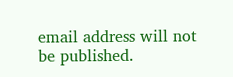email address will not be published.